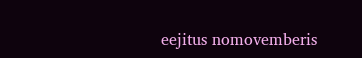eejitus nomovemberis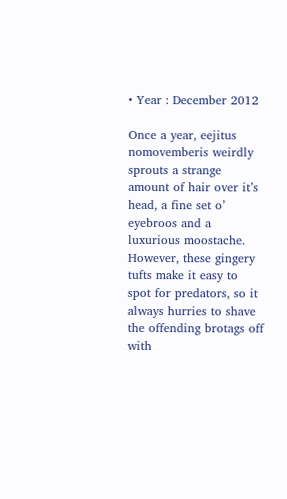• Year : December 2012

Once a year, eejitus nomovemberis weirdly sprouts a strange amount of hair over it’s head, a fine set o’ eyebroos and a luxurious moostache. However, these gingery tufts make it easy to spot for predators, so it always hurries to shave the offending brotags off with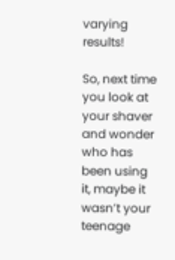varying results!

So, next time you look at your shaver and wonder who has been using it, maybe it wasn’t your teenage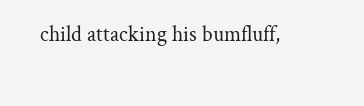child attacking his bumfluff,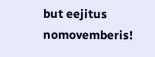but eejitus nomovemberis!